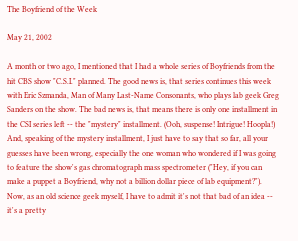The Boyfriend of the Week

May 21, 2002

A month or two ago, I mentioned that I had a whole series of Boyfriends from the hit CBS show "C.S.I." planned. The good news is, that series continues this week with Eric Szmanda, Man of Many Last-Name Consonants, who plays lab geek Greg Sanders on the show. The bad news is, that means there is only one installment in the CSI series left -- the "mystery" installment. (Ooh, suspense! Intrigue! Hoopla!) And, speaking of the mystery installment, I just have to say that so far, all your guesses have been wrong, especially the one woman who wondered if I was going to feature the show's gas chromatograph mass spectrometer ("Hey, if you can make a puppet a Boyfriend, why not a billion dollar piece of lab equipment?"). Now, as an old science geek myself, I have to admit it's not that bad of an idea -- it's a pretty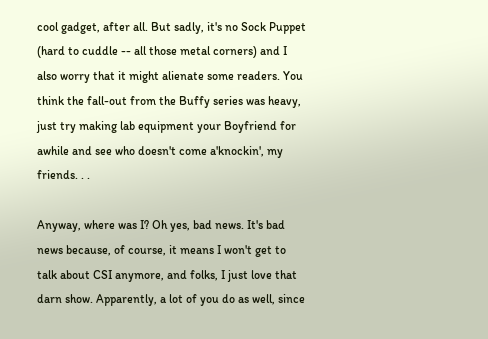cool gadget, after all. But sadly, it's no Sock Puppet (hard to cuddle -- all those metal corners) and I also worry that it might alienate some readers. You think the fall-out from the Buffy series was heavy, just try making lab equipment your Boyfriend for awhile and see who doesn't come a'knockin', my friends. . .

Anyway, where was I? Oh yes, bad news. It's bad news because, of course, it means I won't get to talk about CSI anymore, and folks, I just love that darn show. Apparently, a lot of you do as well, since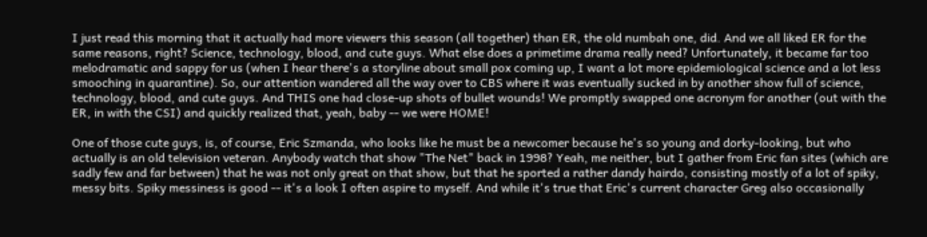I just read this morning that it actually had more viewers this season (all together) than ER, the old numbah one, did. And we all liked ER for the same reasons, right? Science, technology, blood, and cute guys. What else does a primetime drama really need? Unfortunately, it became far too melodramatic and sappy for us (when I hear there's a storyline about small pox coming up, I want a lot more epidemiological science and a lot less smooching in quarantine). So, our attention wandered all the way over to CBS where it was eventually sucked in by another show full of science, technology, blood, and cute guys. And THIS one had close-up shots of bullet wounds! We promptly swapped one acronym for another (out with the ER, in with the CSI) and quickly realized that, yeah, baby -- we were HOME!

One of those cute guys, is, of course, Eric Szmanda, who looks like he must be a newcomer because he's so young and dorky-looking, but who actually is an old television veteran. Anybody watch that show "The Net" back in 1998? Yeah, me neither, but I gather from Eric fan sites (which are sadly few and far between) that he was not only great on that show, but that he sported a rather dandy hairdo, consisting mostly of a lot of spiky, messy bits. Spiky messiness is good -- it's a look I often aspire to myself. And while it's true that Eric's current character Greg also occasionally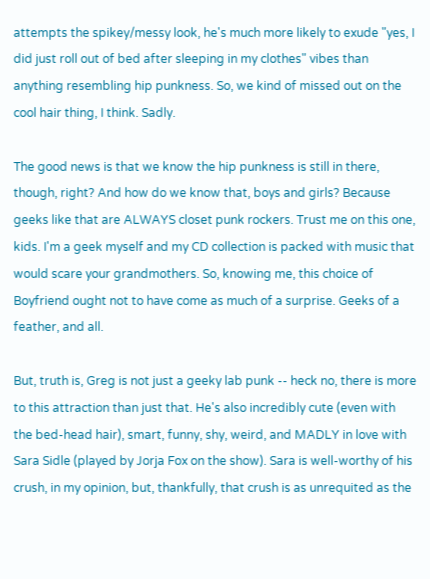attempts the spikey/messy look, he's much more likely to exude "yes, I did just roll out of bed after sleeping in my clothes" vibes than anything resembling hip punkness. So, we kind of missed out on the cool hair thing, I think. Sadly.

The good news is that we know the hip punkness is still in there, though, right? And how do we know that, boys and girls? Because geeks like that are ALWAYS closet punk rockers. Trust me on this one, kids. I'm a geek myself and my CD collection is packed with music that would scare your grandmothers. So, knowing me, this choice of Boyfriend ought not to have come as much of a surprise. Geeks of a feather, and all.

But, truth is, Greg is not just a geeky lab punk -- heck no, there is more to this attraction than just that. He's also incredibly cute (even with the bed-head hair), smart, funny, shy, weird, and MADLY in love with Sara Sidle (played by Jorja Fox on the show). Sara is well-worthy of his crush, in my opinion, but, thankfully, that crush is as unrequited as the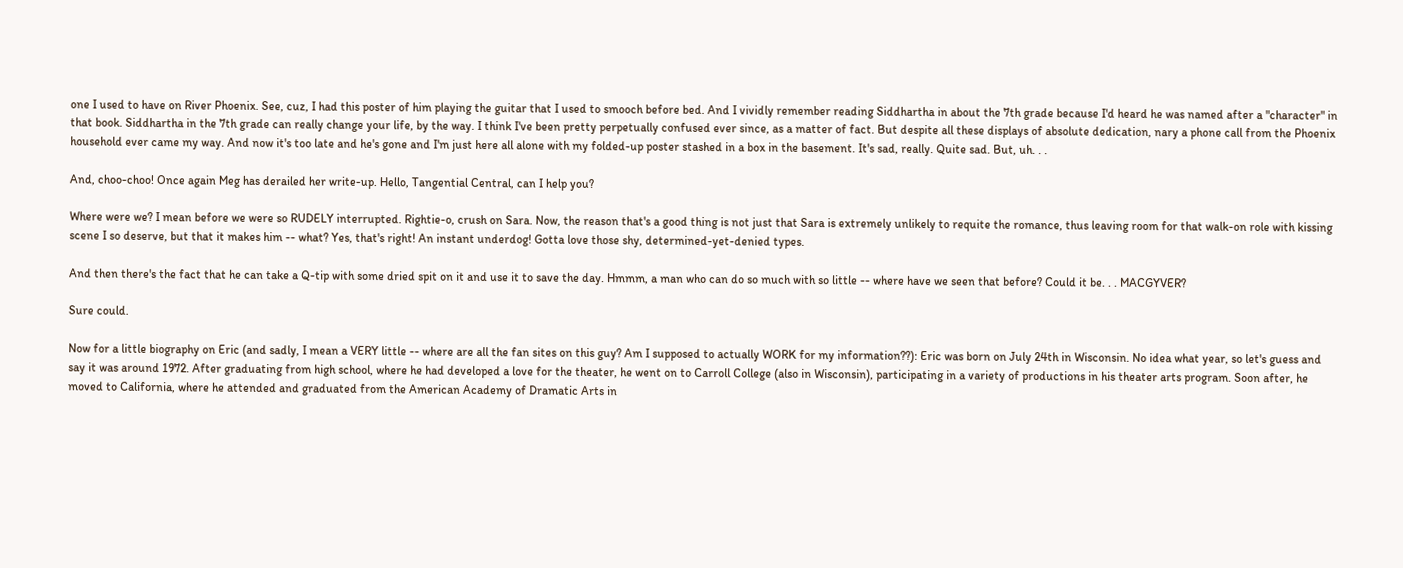one I used to have on River Phoenix. See, cuz, I had this poster of him playing the guitar that I used to smooch before bed. And I vividly remember reading Siddhartha in about the 7th grade because I'd heard he was named after a "character" in that book. Siddhartha in the 7th grade can really change your life, by the way. I think I've been pretty perpetually confused ever since, as a matter of fact. But despite all these displays of absolute dedication, nary a phone call from the Phoenix household ever came my way. And now it's too late and he's gone and I'm just here all alone with my folded-up poster stashed in a box in the basement. It's sad, really. Quite sad. But, uh. . .

And, choo-choo! Once again Meg has derailed her write-up. Hello, Tangential Central, can I help you?

Where were we? I mean before we were so RUDELY interrupted. Rightie-o, crush on Sara. Now, the reason that's a good thing is not just that Sara is extremely unlikely to requite the romance, thus leaving room for that walk-on role with kissing scene I so deserve, but that it makes him -- what? Yes, that's right! An instant underdog! Gotta love those shy, determined-yet-denied types.

And then there's the fact that he can take a Q-tip with some dried spit on it and use it to save the day. Hmmm, a man who can do so much with so little -- where have we seen that before? Could it be. . . MACGYVER?

Sure could.

Now for a little biography on Eric (and sadly, I mean a VERY little -- where are all the fan sites on this guy? Am I supposed to actually WORK for my information??): Eric was born on July 24th in Wisconsin. No idea what year, so let's guess and say it was around 1972. After graduating from high school, where he had developed a love for the theater, he went on to Carroll College (also in Wisconsin), participating in a variety of productions in his theater arts program. Soon after, he moved to California, where he attended and graduated from the American Academy of Dramatic Arts in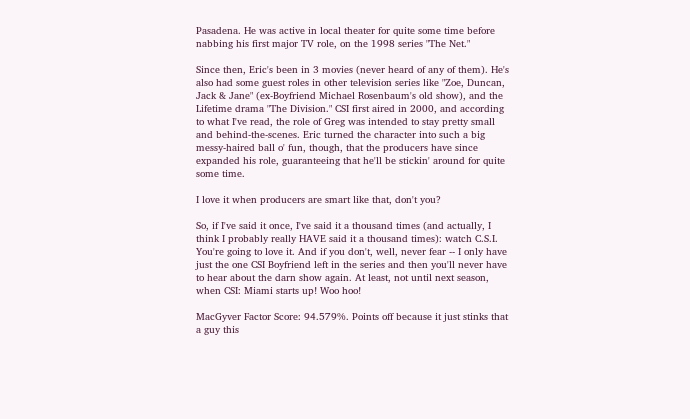Pasadena. He was active in local theater for quite some time before nabbing his first major TV role, on the 1998 series "The Net."

Since then, Eric's been in 3 movies (never heard of any of them). He's also had some guest roles in other television series like "Zoe, Duncan, Jack & Jane" (ex-Boyfriend Michael Rosenbaum's old show), and the Lifetime drama "The Division." CSI first aired in 2000, and according to what I've read, the role of Greg was intended to stay pretty small and behind-the-scenes. Eric turned the character into such a big messy-haired ball o' fun, though, that the producers have since expanded his role, guaranteeing that he'll be stickin' around for quite some time.

I love it when producers are smart like that, don't you?

So, if I've said it once, I've said it a thousand times (and actually, I think I probably really HAVE said it a thousand times): watch C.S.I. You're going to love it. And if you don't, well, never fear -- I only have just the one CSI Boyfriend left in the series and then you'll never have to hear about the darn show again. At least, not until next season, when CSI: Miami starts up! Woo hoo!

MacGyver Factor Score: 94.579%. Points off because it just stinks that a guy this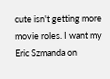cute isn't getting more movie roles. I want my Eric Szmanda on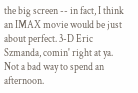the big screen -- in fact, I think an IMAX movie would be just about perfect. 3-D Eric Szmanda, comin' right at ya. Not a bad way to spend an afternoon.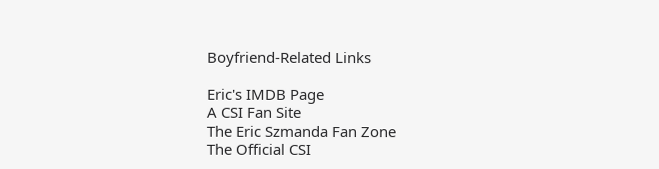Boyfriend-Related Links

Eric's IMDB Page
A CSI Fan Site
The Eric Szmanda Fan Zone
The Official CSI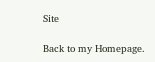Site

Back to my Homepage.